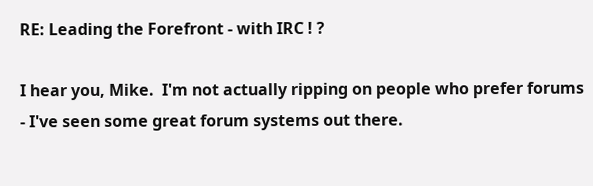RE: Leading the Forefront - with IRC ! ?

I hear you, Mike.  I'm not actually ripping on people who prefer forums
- I've seen some great forum systems out there.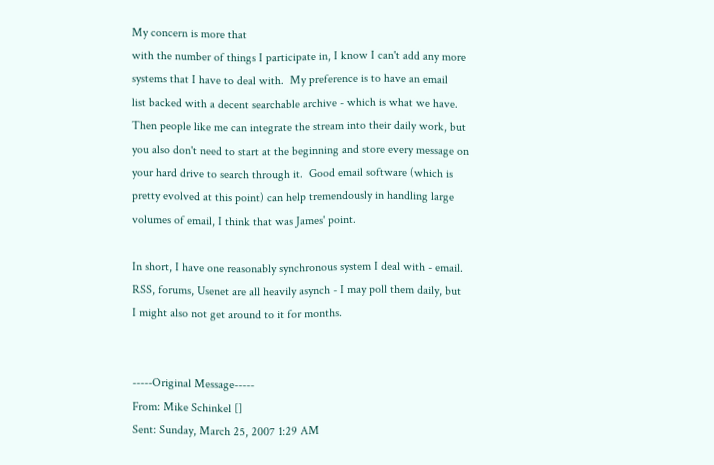My concern is more that
with the number of things I participate in, I know I can't add any more
systems that I have to deal with.  My preference is to have an email
list backed with a decent searchable archive - which is what we have.
Then people like me can integrate the stream into their daily work, but
you also don't need to start at the beginning and store every message on
your hard drive to search through it.  Good email software (which is
pretty evolved at this point) can help tremendously in handling large
volumes of email, I think that was James' point.

In short, I have one reasonably synchronous system I deal with - email.
RSS, forums, Usenet are all heavily asynch - I may poll them daily, but
I might also not get around to it for months.


-----Original Message-----
From: Mike Schinkel []
Sent: Sunday, March 25, 2007 1:29 AM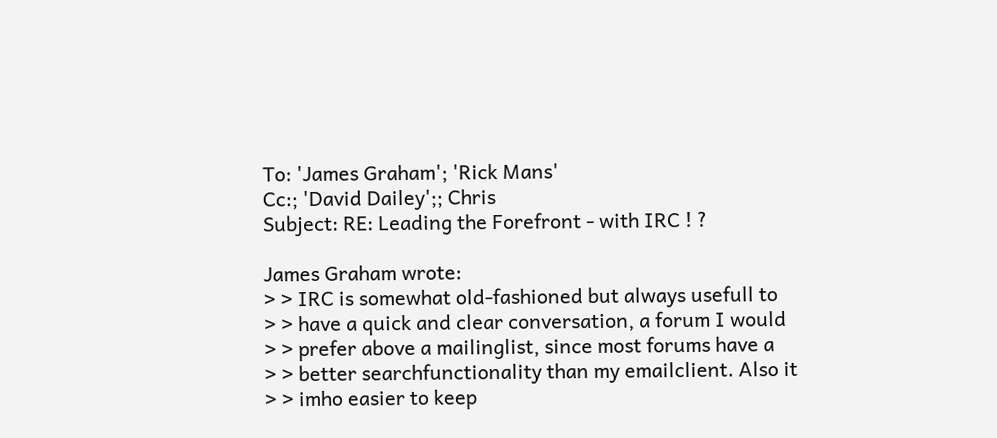To: 'James Graham'; 'Rick Mans'
Cc:; 'David Dailey';; Chris
Subject: RE: Leading the Forefront - with IRC ! ?

James Graham wrote:
> > IRC is somewhat old-fashioned but always usefull to
> > have a quick and clear conversation, a forum I would
> > prefer above a mailinglist, since most forums have a
> > better searchfunctionality than my emailclient. Also it
> > imho easier to keep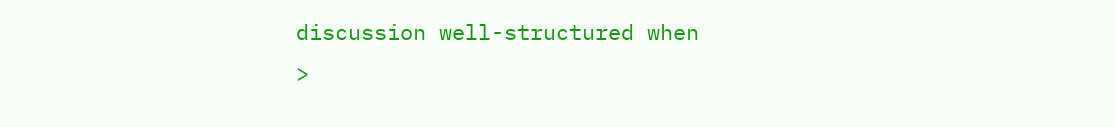discussion well-structured when
>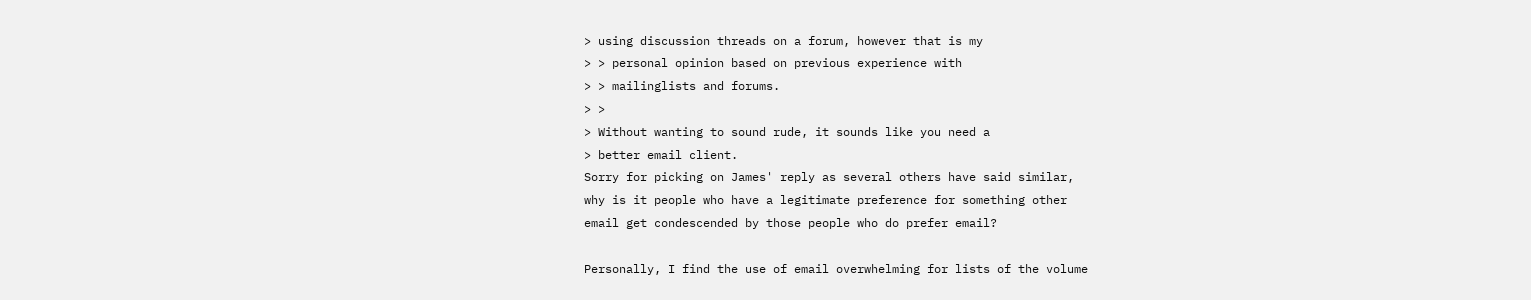> using discussion threads on a forum, however that is my
> > personal opinion based on previous experience with
> > mailinglists and forums.
> >
> Without wanting to sound rude, it sounds like you need a
> better email client.
Sorry for picking on James' reply as several others have said similar,
why is it people who have a legitimate preference for something other
email get condescended by those people who do prefer email?

Personally, I find the use of email overwhelming for lists of the volume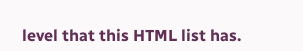level that this HTML list has.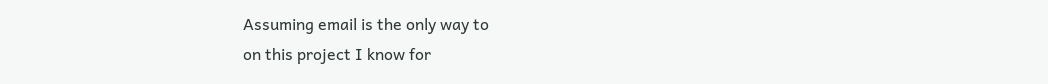Assuming email is the only way to
on this project I know for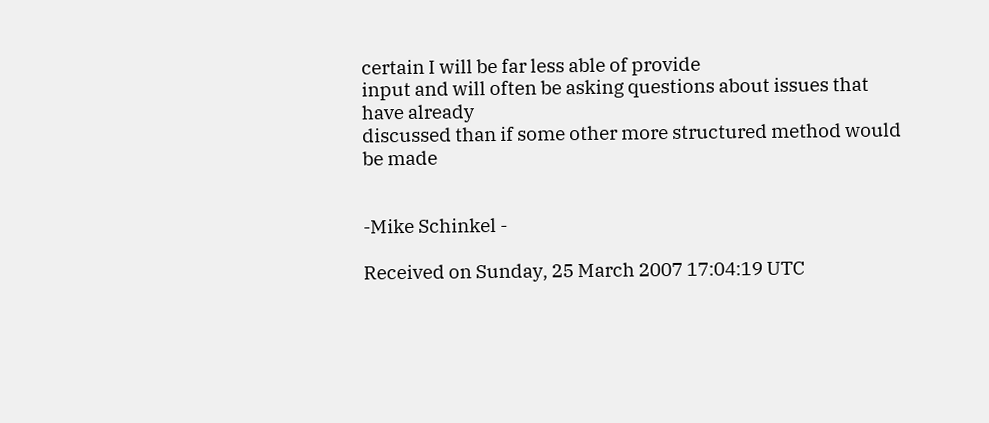certain I will be far less able of provide
input and will often be asking questions about issues that have already
discussed than if some other more structured method would be made


-Mike Schinkel -

Received on Sunday, 25 March 2007 17:04:19 UTC